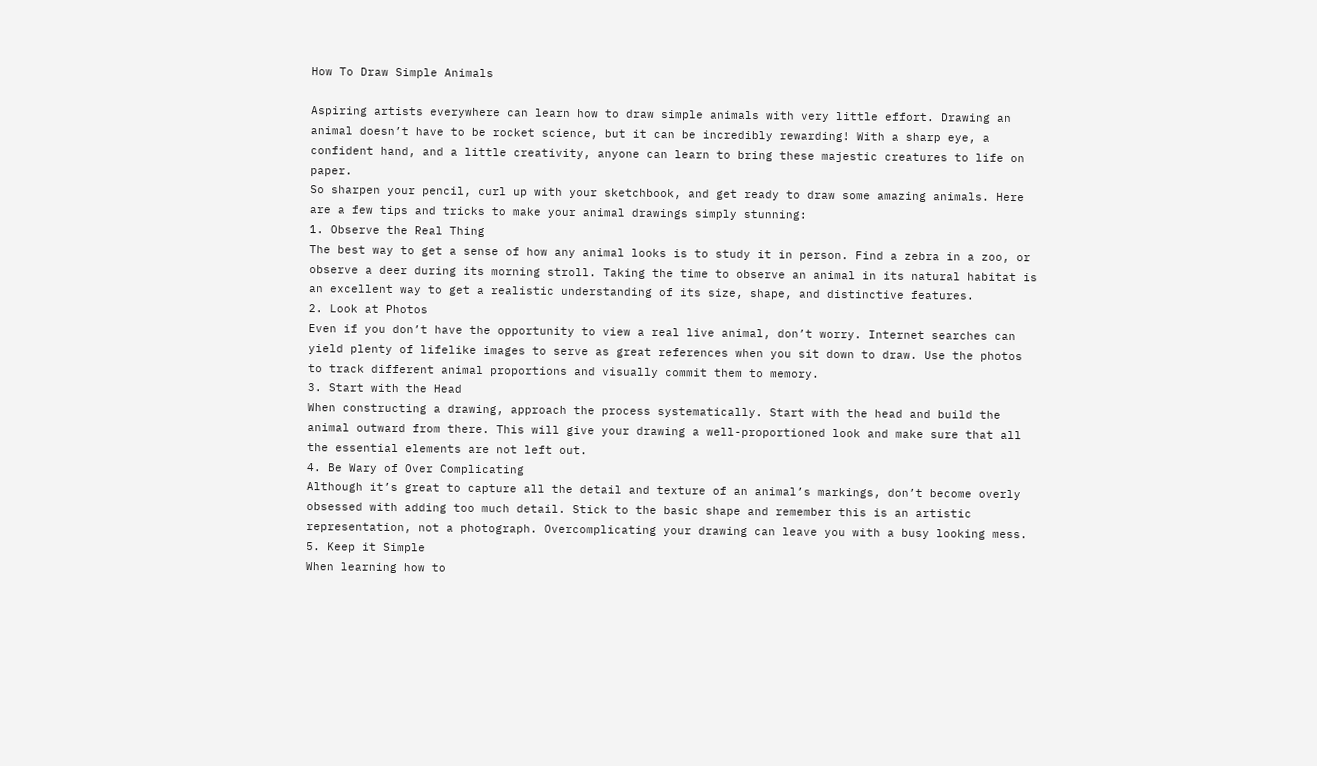How To Draw Simple Animals

Aspiring artists everywhere can learn how to draw simple animals with very little effort. Drawing an animal doesn’t have to be rocket science, but it can be incredibly rewarding! With a sharp eye, a confident hand, and a little creativity, anyone can learn to bring these majestic creatures to life on paper.
So sharpen your pencil, curl up with your sketchbook, and get ready to draw some amazing animals. Here are a few tips and tricks to make your animal drawings simply stunning:
1. Observe the Real Thing
The best way to get a sense of how any animal looks is to study it in person. Find a zebra in a zoo, or observe a deer during its morning stroll. Taking the time to observe an animal in its natural habitat is an excellent way to get a realistic understanding of its size, shape, and distinctive features.
2. Look at Photos
Even if you don’t have the opportunity to view a real live animal, don’t worry. Internet searches can yield plenty of lifelike images to serve as great references when you sit down to draw. Use the photos to track different animal proportions and visually commit them to memory.
3. Start with the Head
When constructing a drawing, approach the process systematically. Start with the head and build the animal outward from there. This will give your drawing a well-proportioned look and make sure that all the essential elements are not left out.
4. Be Wary of Over Complicating
Although it’s great to capture all the detail and texture of an animal’s markings, don’t become overly obsessed with adding too much detail. Stick to the basic shape and remember this is an artistic representation, not a photograph. Overcomplicating your drawing can leave you with a busy looking mess.
5. Keep it Simple
When learning how to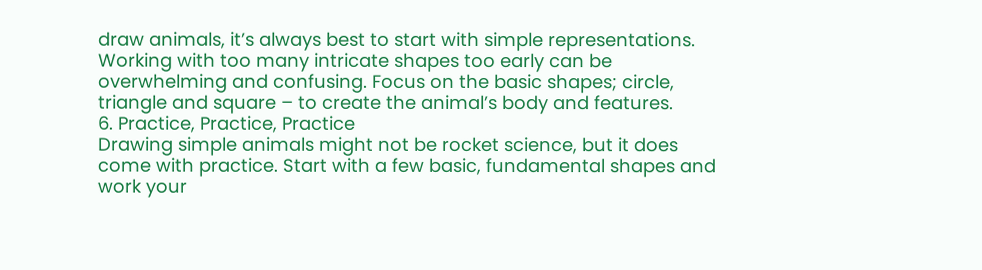draw animals, it’s always best to start with simple representations. Working with too many intricate shapes too early can be overwhelming and confusing. Focus on the basic shapes; circle, triangle and square – to create the animal’s body and features.
6. Practice, Practice, Practice
Drawing simple animals might not be rocket science, but it does come with practice. Start with a few basic, fundamental shapes and work your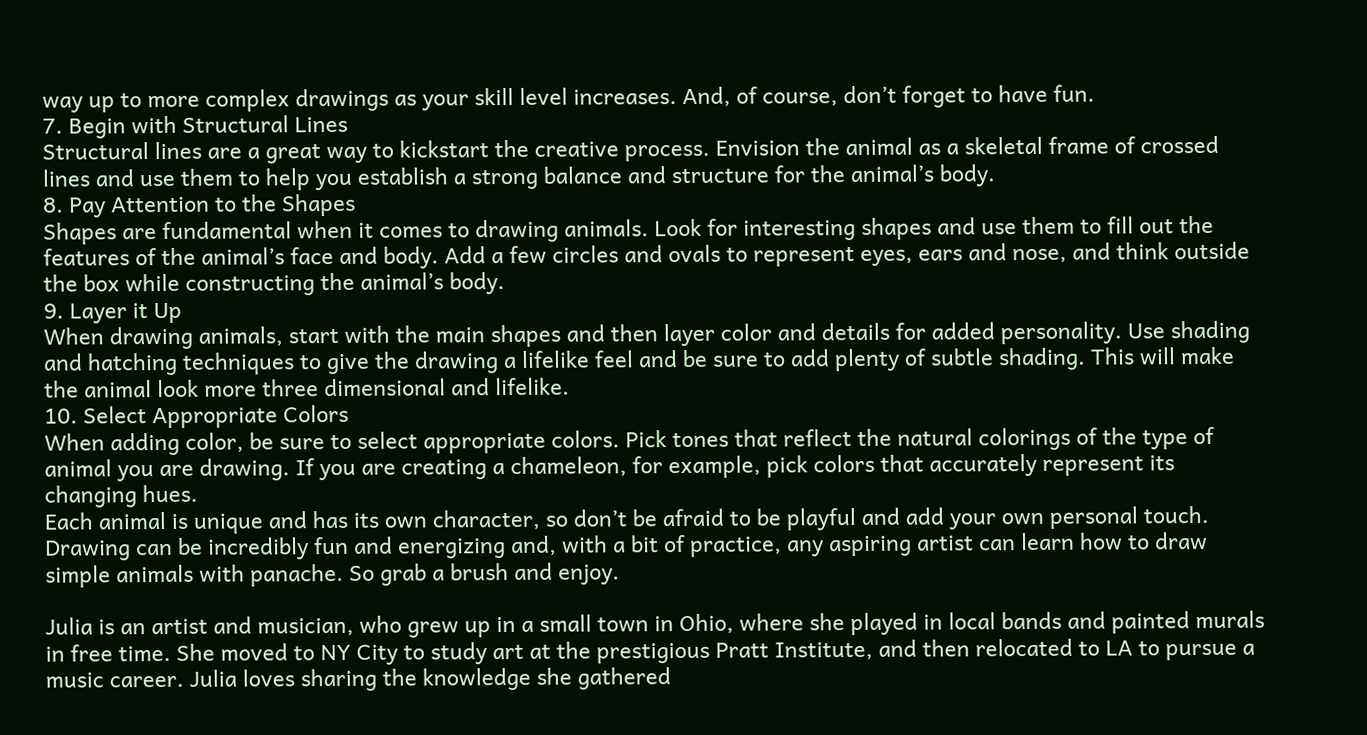way up to more complex drawings as your skill level increases. And, of course, don’t forget to have fun.
7. Begin with Structural Lines
Structural lines are a great way to kickstart the creative process. Envision the animal as a skeletal frame of crossed lines and use them to help you establish a strong balance and structure for the animal’s body.
8. Pay Attention to the Shapes
Shapes are fundamental when it comes to drawing animals. Look for interesting shapes and use them to fill out the features of the animal’s face and body. Add a few circles and ovals to represent eyes, ears and nose, and think outside the box while constructing the animal’s body.
9. Layer it Up
When drawing animals, start with the main shapes and then layer color and details for added personality. Use shading and hatching techniques to give the drawing a lifelike feel and be sure to add plenty of subtle shading. This will make the animal look more three dimensional and lifelike.
10. Select Appropriate Colors
When adding color, be sure to select appropriate colors. Pick tones that reflect the natural colorings of the type of animal you are drawing. If you are creating a chameleon, for example, pick colors that accurately represent its changing hues.
Each animal is unique and has its own character, so don’t be afraid to be playful and add your own personal touch. Drawing can be incredibly fun and energizing and, with a bit of practice, any aspiring artist can learn how to draw simple animals with panache. So grab a brush and enjoy.

Julia is an artist and musician, who grew up in a small town in Ohio, where she played in local bands and painted murals in free time. She moved to NY City to study art at the prestigious Pratt Institute, and then relocated to LA to pursue a music career. Julia loves sharing the knowledge she gathered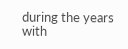during the years with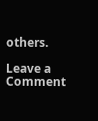others.

Leave a Comment